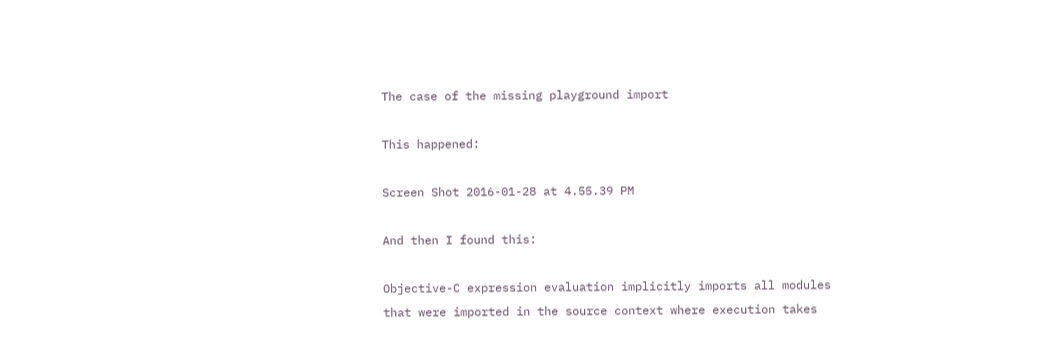The case of the missing playground import

This happened:

Screen Shot 2016-01-28 at 4.55.39 PM

And then I found this:

Objective-C expression evaluation implicitly imports all modules that were imported in the source context where execution takes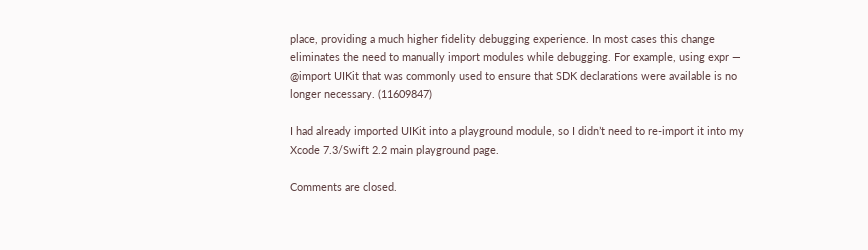place, providing a much higher fidelity debugging experience. In most cases this change eliminates the need to manually import modules while debugging. For example, using expr — @import UIKit that was commonly used to ensure that SDK declarations were available is no longer necessary. (11609847)

I had already imported UIKit into a playground module, so I didn’t need to re-import it into my Xcode 7.3/Swift 2.2 main playground page.

Comments are closed.